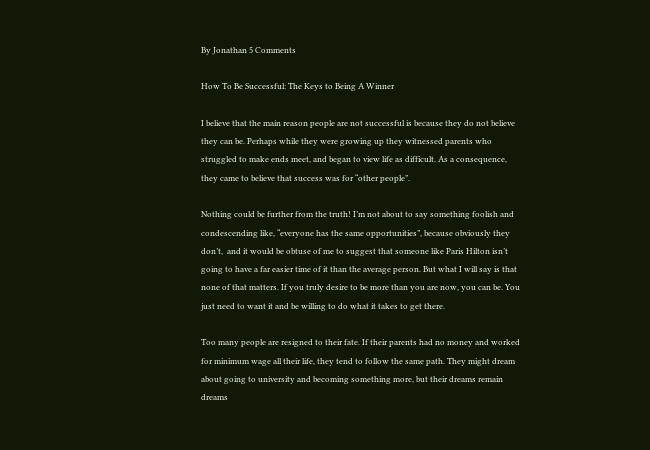By Jonathan 5 Comments

How To Be Successful: The Keys to Being A Winner

I believe that the main reason people are not successful is because they do not believe they can be. Perhaps while they were growing up they witnessed parents who struggled to make ends meet, and began to view life as difficult. As a consequence, they came to believe that success was for “other people”.

Nothing could be further from the truth! I’m not about to say something foolish and condescending like, “everyone has the same opportunities”, because obviously they don’t,  and it would be obtuse of me to suggest that someone like Paris Hilton isn’t going to have a far easier time of it than the average person. But what I will say is that none of that matters. If you truly desire to be more than you are now, you can be. You just need to want it and be willing to do what it takes to get there.

Too many people are resigned to their fate. If their parents had no money and worked for minimum wage all their life, they tend to follow the same path. They might dream about going to university and becoming something more, but their dreams remain dreams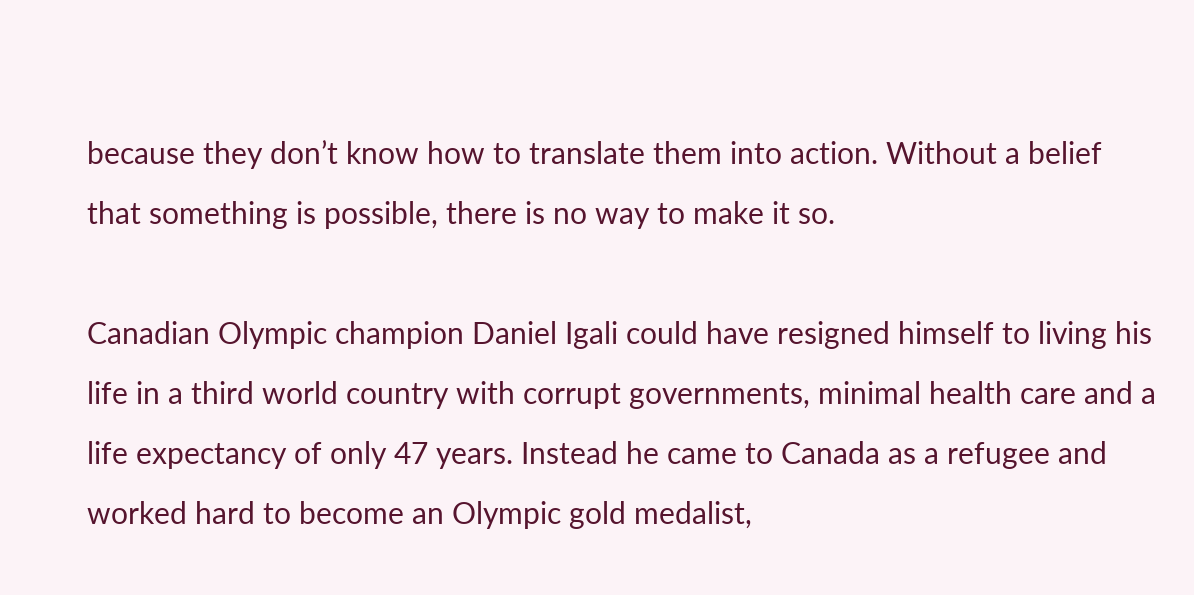because they don’t know how to translate them into action. Without a belief that something is possible, there is no way to make it so.

Canadian Olympic champion Daniel Igali could have resigned himself to living his life in a third world country with corrupt governments, minimal health care and a life expectancy of only 47 years. Instead he came to Canada as a refugee and worked hard to become an Olympic gold medalist,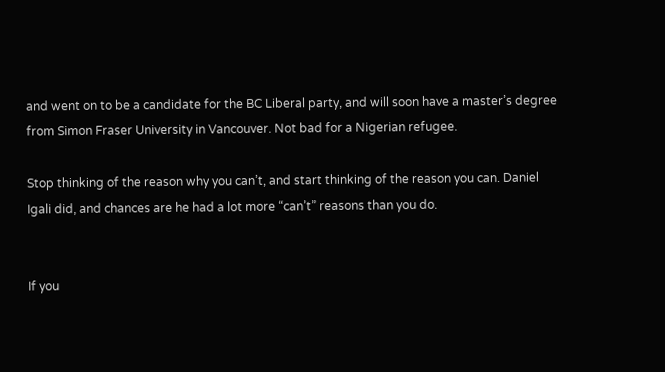and went on to be a candidate for the BC Liberal party, and will soon have a master’s degree from Simon Fraser University in Vancouver. Not bad for a Nigerian refugee.

Stop thinking of the reason why you can’t, and start thinking of the reason you can. Daniel Igali did, and chances are he had a lot more “can’t” reasons than you do.


If you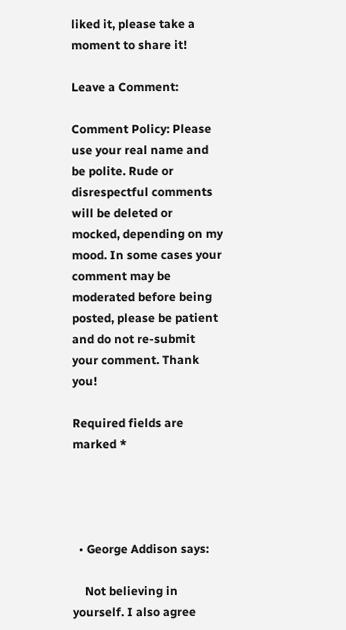liked it, please take a moment to share it!

Leave a Comment:

Comment Policy: Please use your real name and be polite. Rude or disrespectful comments will be deleted or mocked, depending on my mood. In some cases your comment may be moderated before being posted, please be patient and do not re-submit your comment. Thank you!

Required fields are marked *




  • George Addison says:

    Not believing in yourself. I also agree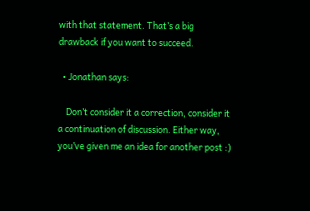with that statement. That’s a big drawback if you want to succeed.

  • Jonathan says:

    Don’t consider it a correction, consider it a continuation of discussion. Either way, you’ve given me an idea for another post :)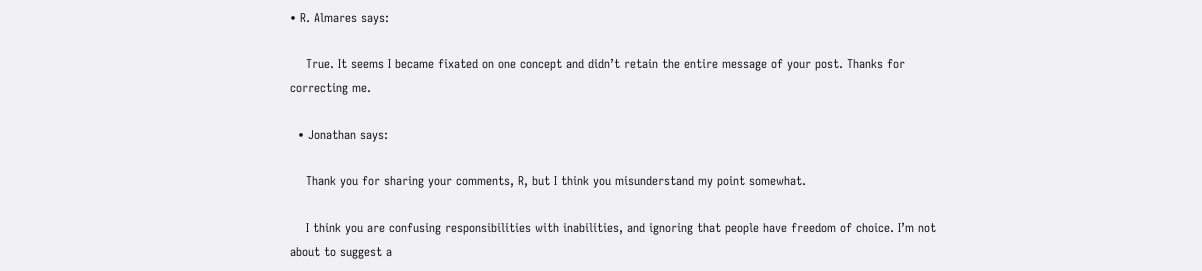• R. Almares says:

    True. It seems I became fixated on one concept and didn’t retain the entire message of your post. Thanks for correcting me.

  • Jonathan says:

    Thank you for sharing your comments, R, but I think you misunderstand my point somewhat.

    I think you are confusing responsibilities with inabilities, and ignoring that people have freedom of choice. I’m not about to suggest a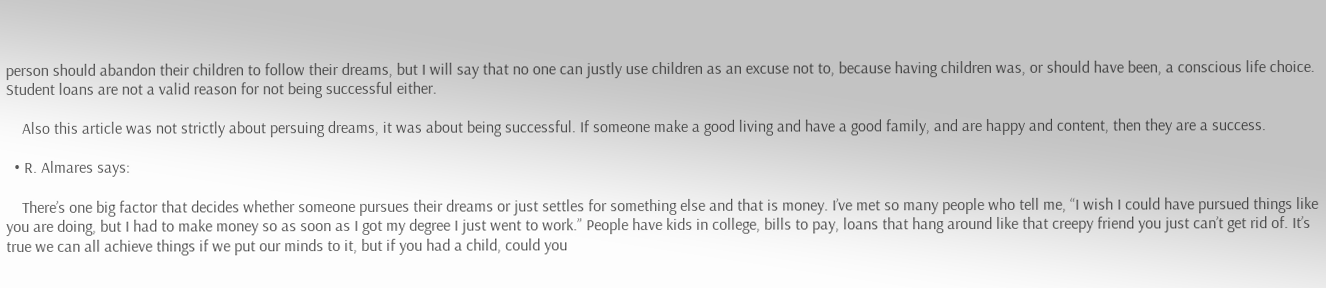person should abandon their children to follow their dreams, but I will say that no one can justly use children as an excuse not to, because having children was, or should have been, a conscious life choice. Student loans are not a valid reason for not being successful either.

    Also this article was not strictly about persuing dreams, it was about being successful. If someone make a good living and have a good family, and are happy and content, then they are a success.

  • R. Almares says:

    There’s one big factor that decides whether someone pursues their dreams or just settles for something else and that is money. I’ve met so many people who tell me, “I wish I could have pursued things like you are doing, but I had to make money so as soon as I got my degree I just went to work.” People have kids in college, bills to pay, loans that hang around like that creepy friend you just can’t get rid of. It’s true we can all achieve things if we put our minds to it, but if you had a child, could you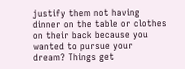justify them not having dinner on the table or clothes on their back because you wanted to pursue your dream? Things get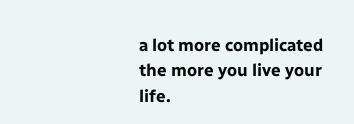a lot more complicated the more you live your life.